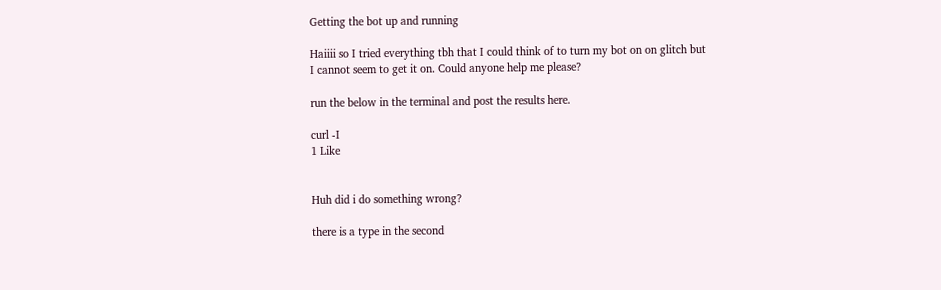Getting the bot up and running

Haiiii so I tried everything tbh that I could think of to turn my bot on on glitch but I cannot seem to get it on. Could anyone help me please?

run the below in the terminal and post the results here.

curl -I
1 Like


Huh did i do something wrong?

there is a type in the second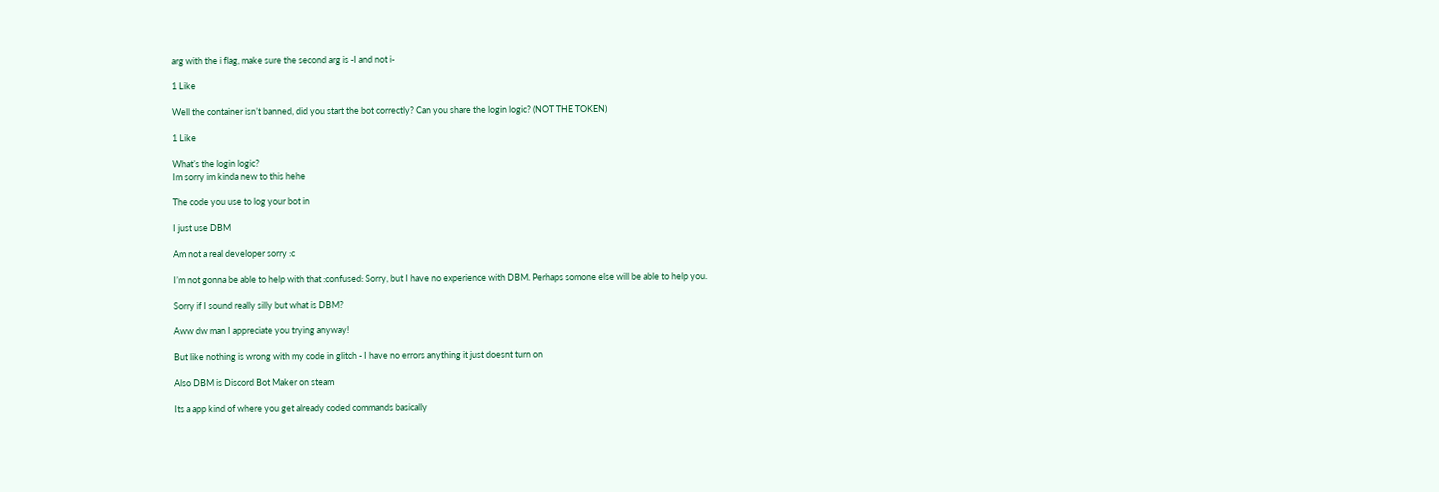arg with the i flag, make sure the second arg is -I and not i-

1 Like

Well the container isn’t banned, did you start the bot correctly? Can you share the login logic? (NOT THE TOKEN)

1 Like

What’s the login logic?
Im sorry im kinda new to this hehe

The code you use to log your bot in

I just use DBM

Am not a real developer sorry :c

I’m not gonna be able to help with that :confused: Sorry, but I have no experience with DBM. Perhaps somone else will be able to help you.

Sorry if I sound really silly but what is DBM?

Aww dw man I appreciate you trying anyway!

But like nothing is wrong with my code in glitch - I have no errors anything it just doesnt turn on

Also DBM is Discord Bot Maker on steam

Its a app kind of where you get already coded commands basically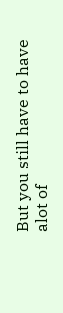But you still have to have alot of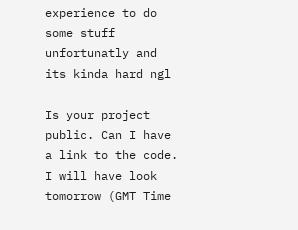experience to do some stuff unfortunatly and its kinda hard ngl

Is your project public. Can I have a link to the code. I will have look tomorrow (GMT Time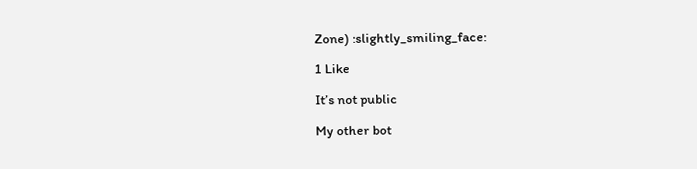Zone) :slightly_smiling_face:

1 Like

It’s not public

My other bot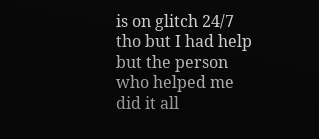is on glitch 24/7 tho but I had help but the person who helped me did it all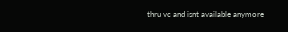thru vc and isnt available anymore